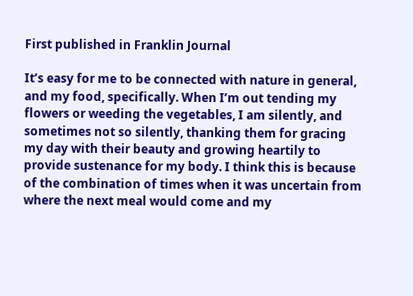First published in Franklin Journal

It’s easy for me to be connected with nature in general, and my food, specifically. When I’m out tending my flowers or weeding the vegetables, I am silently, and sometimes not so silently, thanking them for gracing my day with their beauty and growing heartily to provide sustenance for my body. I think this is because of the combination of times when it was uncertain from where the next meal would come and my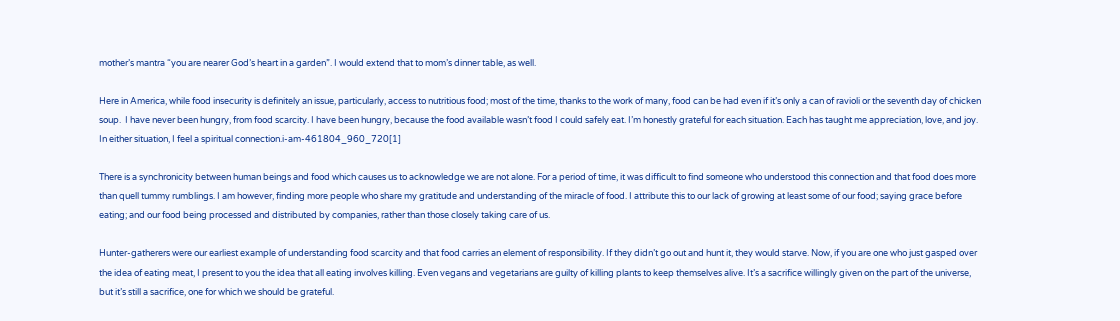mother’s mantra “you are nearer God’s heart in a garden”. I would extend that to mom’s dinner table, as well.

Here in America, while food insecurity is definitely an issue, particularly, access to nutritious food; most of the time, thanks to the work of many, food can be had even if it’s only a can of ravioli or the seventh day of chicken soup.  I have never been hungry, from food scarcity. I have been hungry, because the food available wasn’t food I could safely eat. I’m honestly grateful for each situation. Each has taught me appreciation, love, and joy. In either situation, I feel a spiritual connection.i-am-461804_960_720[1]

There is a synchronicity between human beings and food which causes us to acknowledge we are not alone. For a period of time, it was difficult to find someone who understood this connection and that food does more than quell tummy rumblings. I am however, finding more people who share my gratitude and understanding of the miracle of food. I attribute this to our lack of growing at least some of our food; saying grace before eating; and our food being processed and distributed by companies, rather than those closely taking care of us.

Hunter-gatherers were our earliest example of understanding food scarcity and that food carries an element of responsibility. If they didn’t go out and hunt it, they would starve. Now, if you are one who just gasped over the idea of eating meat, I present to you the idea that all eating involves killing. Even vegans and vegetarians are guilty of killing plants to keep themselves alive. It’s a sacrifice willingly given on the part of the universe, but it’s still a sacrifice, one for which we should be grateful.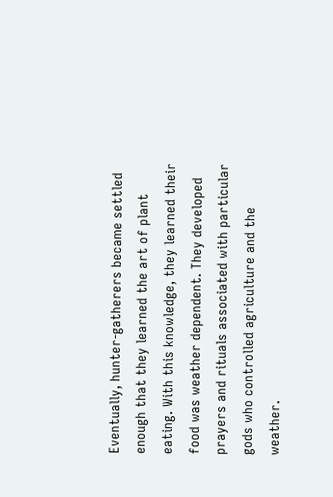Eventually, hunter-gatherers became settled enough that they learned the art of plant eating. With this knowledge, they learned their food was weather dependent. They developed prayers and rituals associated with particular gods who controlled agriculture and the weather.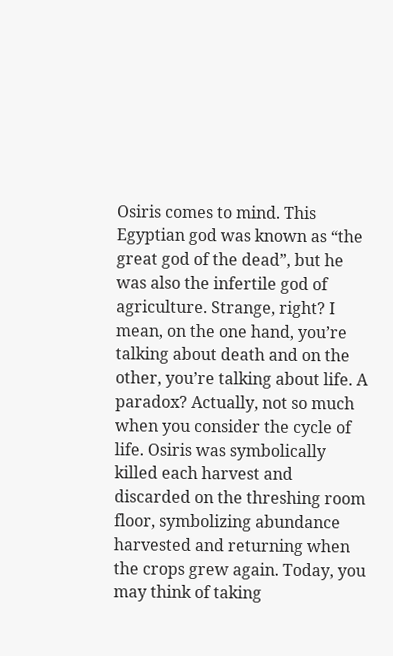Osiris comes to mind. This Egyptian god was known as “the great god of the dead”, but he was also the infertile god of agriculture. Strange, right? I mean, on the one hand, you’re talking about death and on the other, you’re talking about life. A paradox? Actually, not so much when you consider the cycle of life. Osiris was symbolically killed each harvest and discarded on the threshing room floor, symbolizing abundance harvested and returning when the crops grew again. Today, you may think of taking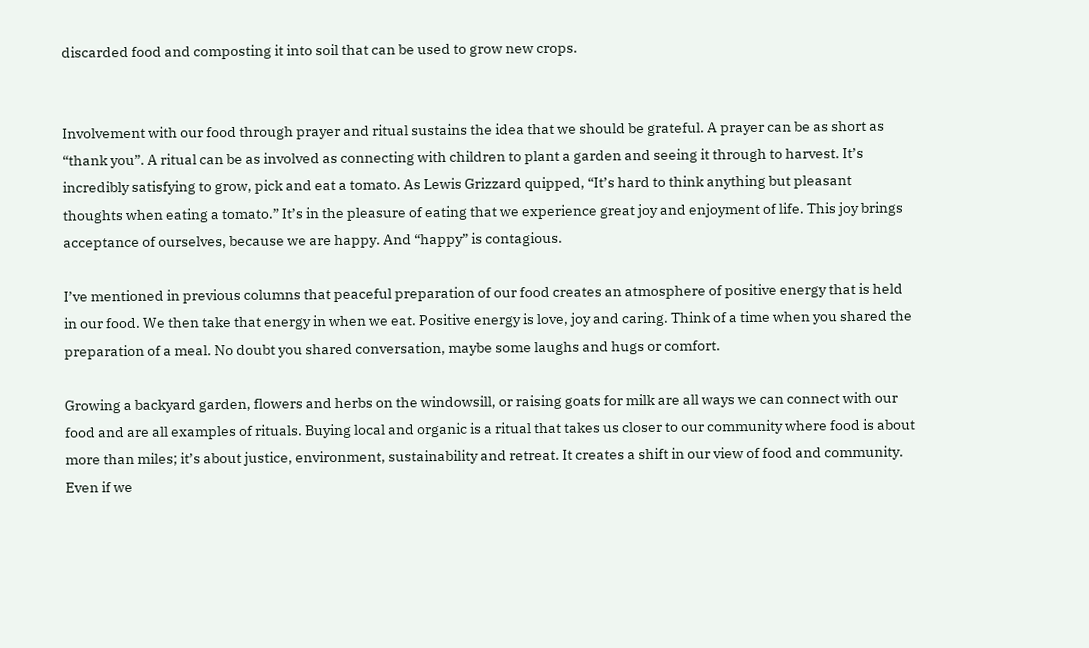discarded food and composting it into soil that can be used to grow new crops.


Involvement with our food through prayer and ritual sustains the idea that we should be grateful. A prayer can be as short as “thank you”. A ritual can be as involved as connecting with children to plant a garden and seeing it through to harvest. It’s incredibly satisfying to grow, pick and eat a tomato. As Lewis Grizzard quipped, “It’s hard to think anything but pleasant thoughts when eating a tomato.” It’s in the pleasure of eating that we experience great joy and enjoyment of life. This joy brings acceptance of ourselves, because we are happy. And “happy” is contagious.

I’ve mentioned in previous columns that peaceful preparation of our food creates an atmosphere of positive energy that is held in our food. We then take that energy in when we eat. Positive energy is love, joy and caring. Think of a time when you shared the preparation of a meal. No doubt you shared conversation, maybe some laughs and hugs or comfort.

Growing a backyard garden, flowers and herbs on the windowsill, or raising goats for milk are all ways we can connect with our food and are all examples of rituals. Buying local and organic is a ritual that takes us closer to our community where food is about more than miles; it’s about justice, environment, sustainability and retreat. It creates a shift in our view of food and community. Even if we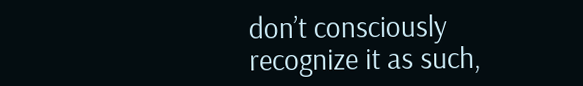don’t consciously recognize it as such,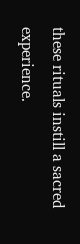these rituals instill a sacred experience.